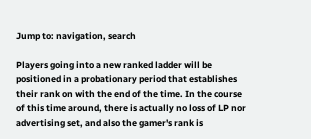Jump to: navigation, search

Players going into a new ranked ladder will be positioned in a probationary period that establishes their rank on with the end of the time. In the course of this time around, there is actually no loss of LP nor advertising set, and also the gamer's rank is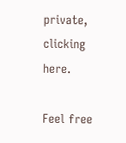private, clicking here.

Feel free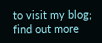to visit my blog; find out more